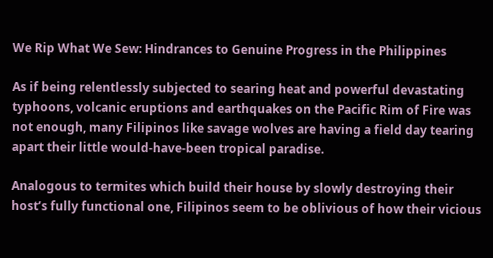We Rip What We Sew: Hindrances to Genuine Progress in the Philippines

As if being relentlessly subjected to searing heat and powerful devastating typhoons, volcanic eruptions and earthquakes on the Pacific Rim of Fire was not enough, many Filipinos like savage wolves are having a field day tearing apart their little would-have-been tropical paradise.

Analogous to termites which build their house by slowly destroying their host’s fully functional one, Filipinos seem to be oblivious of how their vicious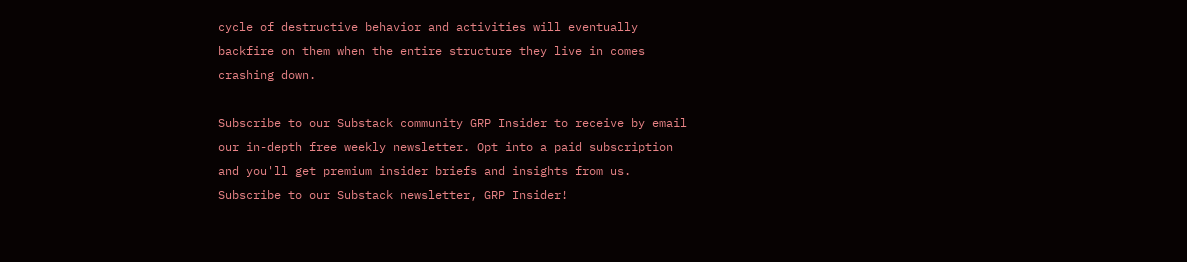cycle of destructive behavior and activities will eventually backfire on them when the entire structure they live in comes crashing down.

Subscribe to our Substack community GRP Insider to receive by email our in-depth free weekly newsletter. Opt into a paid subscription and you'll get premium insider briefs and insights from us.
Subscribe to our Substack newsletter, GRP Insider!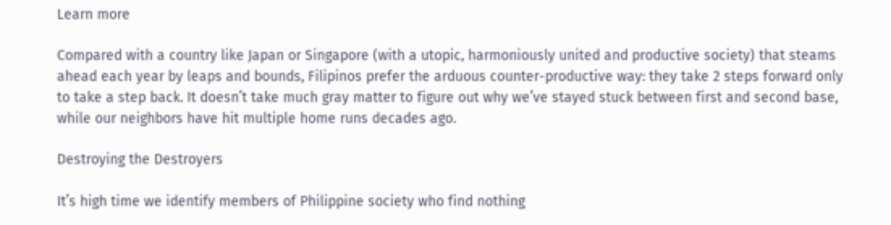Learn more

Compared with a country like Japan or Singapore (with a utopic, harmoniously united and productive society) that steams ahead each year by leaps and bounds, Filipinos prefer the arduous counter-productive way: they take 2 steps forward only to take a step back. It doesn’t take much gray matter to figure out why we’ve stayed stuck between first and second base, while our neighbors have hit multiple home runs decades ago.

Destroying the Destroyers

It’s high time we identify members of Philippine society who find nothing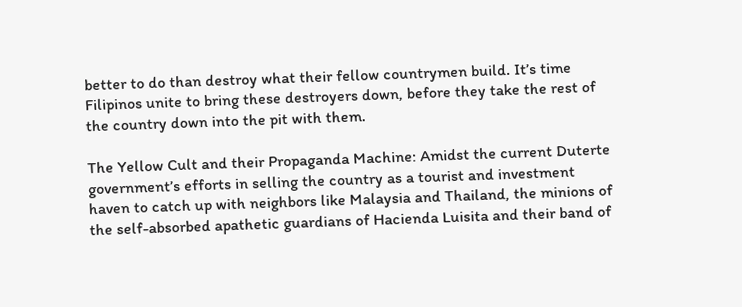better to do than destroy what their fellow countrymen build. It’s time Filipinos unite to bring these destroyers down, before they take the rest of the country down into the pit with them.

The Yellow Cult and their Propaganda Machine: Amidst the current Duterte government’s efforts in selling the country as a tourist and investment haven to catch up with neighbors like Malaysia and Thailand, the minions of the self-absorbed apathetic guardians of Hacienda Luisita and their band of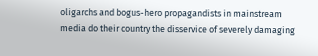oligarchs and bogus-hero propagandists in mainstream media do their country the disservice of severely damaging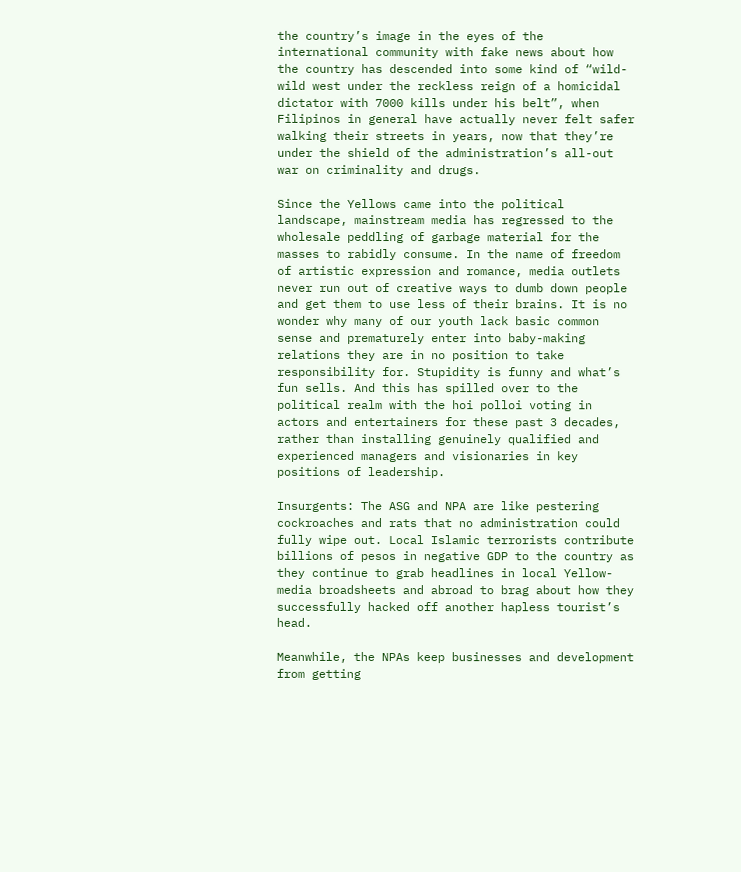the country’s image in the eyes of the international community with fake news about how the country has descended into some kind of “wild-wild west under the reckless reign of a homicidal dictator with 7000 kills under his belt”, when Filipinos in general have actually never felt safer walking their streets in years, now that they’re under the shield of the administration’s all-out war on criminality and drugs.

Since the Yellows came into the political landscape, mainstream media has regressed to the wholesale peddling of garbage material for the masses to rabidly consume. In the name of freedom of artistic expression and romance, media outlets never run out of creative ways to dumb down people and get them to use less of their brains. It is no wonder why many of our youth lack basic common sense and prematurely enter into baby-making relations they are in no position to take responsibility for. Stupidity is funny and what’s fun sells. And this has spilled over to the political realm with the hoi polloi voting in actors and entertainers for these past 3 decades, rather than installing genuinely qualified and experienced managers and visionaries in key positions of leadership.

Insurgents: The ASG and NPA are like pestering cockroaches and rats that no administration could fully wipe out. Local Islamic terrorists contribute billions of pesos in negative GDP to the country as they continue to grab headlines in local Yellow-media broadsheets and abroad to brag about how they successfully hacked off another hapless tourist’s head.

Meanwhile, the NPAs keep businesses and development from getting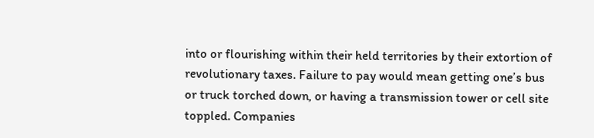into or flourishing within their held territories by their extortion of revolutionary taxes. Failure to pay would mean getting one’s bus or truck torched down, or having a transmission tower or cell site toppled. Companies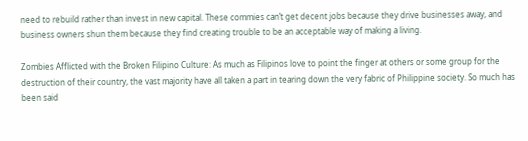need to rebuild rather than invest in new capital. These commies can’t get decent jobs because they drive businesses away, and business owners shun them because they find creating trouble to be an acceptable way of making a living.

Zombies Afflicted with the Broken Filipino Culture: As much as Filipinos love to point the finger at others or some group for the destruction of their country, the vast majority have all taken a part in tearing down the very fabric of Philippine society. So much has been said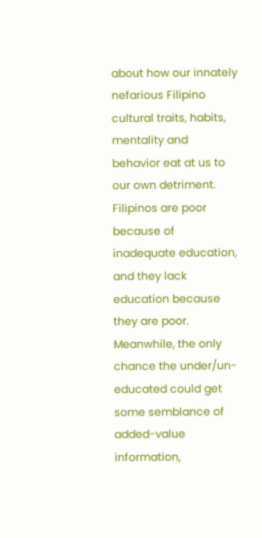about how our innately nefarious Filipino cultural traits, habits, mentality and behavior eat at us to our own detriment. Filipinos are poor because of inadequate education, and they lack education because they are poor. Meanwhile, the only chance the under/un-educated could get some semblance of added-value information,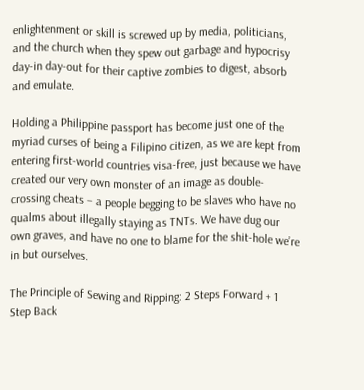enlightenment or skill is screwed up by media, politicians, and the church when they spew out garbage and hypocrisy day-in day-out for their captive zombies to digest, absorb and emulate.

Holding a Philippine passport has become just one of the myriad curses of being a Filipino citizen, as we are kept from entering first-world countries visa-free, just because we have created our very own monster of an image as double-crossing cheats – a people begging to be slaves who have no qualms about illegally staying as TNTs. We have dug our own graves, and have no one to blame for the shit-hole we’re in but ourselves.

The Principle of Sewing and Ripping: 2 Steps Forward + 1 Step Back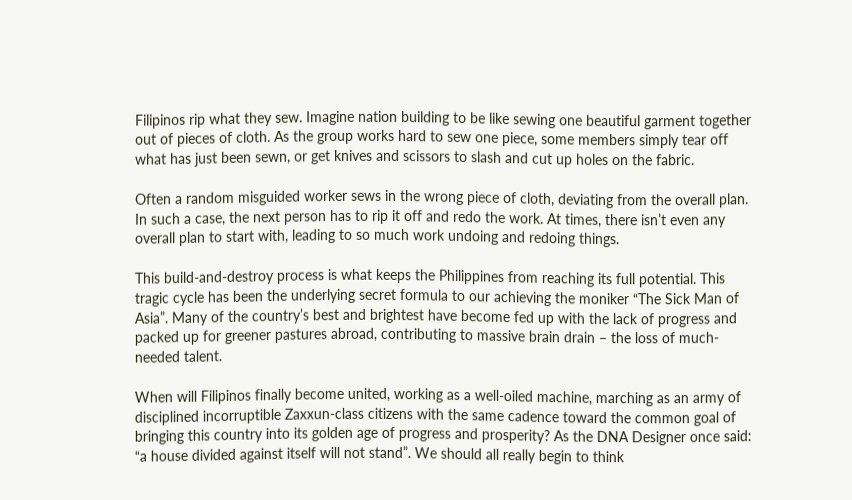Filipinos rip what they sew. Imagine nation building to be like sewing one beautiful garment together out of pieces of cloth. As the group works hard to sew one piece, some members simply tear off what has just been sewn, or get knives and scissors to slash and cut up holes on the fabric.

Often a random misguided worker sews in the wrong piece of cloth, deviating from the overall plan. In such a case, the next person has to rip it off and redo the work. At times, there isn’t even any overall plan to start with, leading to so much work undoing and redoing things.

This build-and-destroy process is what keeps the Philippines from reaching its full potential. This tragic cycle has been the underlying secret formula to our achieving the moniker “The Sick Man of Asia”. Many of the country’s best and brightest have become fed up with the lack of progress and packed up for greener pastures abroad, contributing to massive brain drain – the loss of much-needed talent.

When will Filipinos finally become united, working as a well-oiled machine, marching as an army of disciplined incorruptible Zaxxun-class citizens with the same cadence toward the common goal of bringing this country into its golden age of progress and prosperity? As the DNA Designer once said: “a house divided against itself will not stand”. We should all really begin to think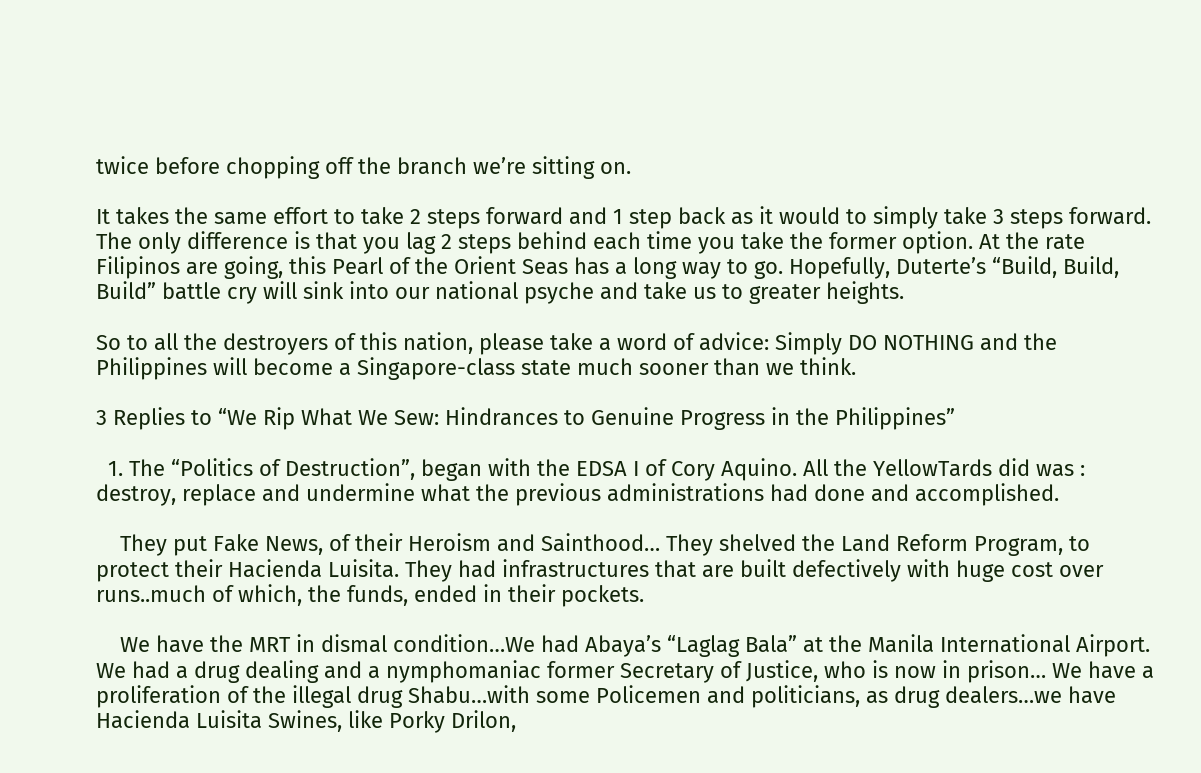twice before chopping off the branch we’re sitting on.

It takes the same effort to take 2 steps forward and 1 step back as it would to simply take 3 steps forward. The only difference is that you lag 2 steps behind each time you take the former option. At the rate Filipinos are going, this Pearl of the Orient Seas has a long way to go. Hopefully, Duterte’s “Build, Build, Build” battle cry will sink into our national psyche and take us to greater heights.

So to all the destroyers of this nation, please take a word of advice: Simply DO NOTHING and the Philippines will become a Singapore-class state much sooner than we think.

3 Replies to “We Rip What We Sew: Hindrances to Genuine Progress in the Philippines”

  1. The “Politics of Destruction”, began with the EDSA I of Cory Aquino. All the YellowTards did was : destroy, replace and undermine what the previous administrations had done and accomplished.

    They put Fake News, of their Heroism and Sainthood… They shelved the Land Reform Program, to protect their Hacienda Luisita. They had infrastructures that are built defectively with huge cost over runs..much of which, the funds, ended in their pockets.

    We have the MRT in dismal condition…We had Abaya’s “Laglag Bala” at the Manila International Airport. We had a drug dealing and a nymphomaniac former Secretary of Justice, who is now in prison… We have a proliferation of the illegal drug Shabu…with some Policemen and politicians, as drug dealers…we have Hacienda Luisita Swines, like Porky Drilon,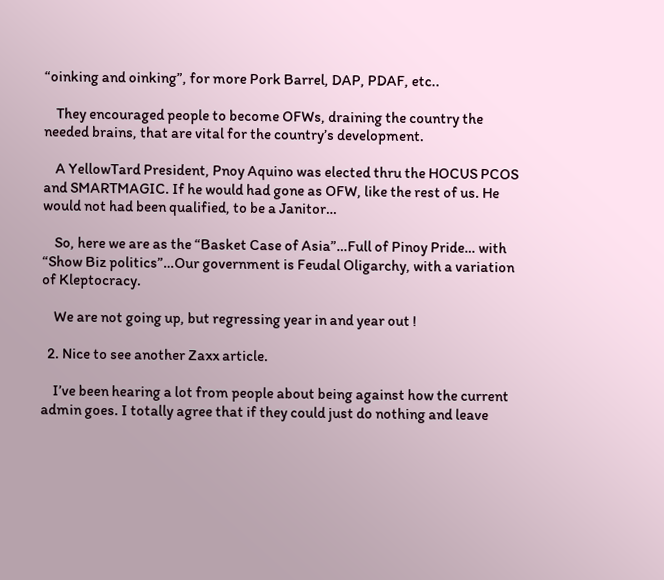“oinking and oinking”, for more Pork Barrel, DAP, PDAF, etc..

    They encouraged people to become OFWs, draining the country the needed brains, that are vital for the country’s development.

    A YellowTard President, Pnoy Aquino was elected thru the HOCUS PCOS and SMARTMAGIC. If he would had gone as OFW, like the rest of us. He would not had been qualified, to be a Janitor…

    So, here we are as the “Basket Case of Asia”…Full of Pinoy Pride… with “Show Biz politics”…Our government is Feudal Oligarchy, with a variation of Kleptocracy.

    We are not going up, but regressing year in and year out !

  2. Nice to see another Zaxx article.

    I’ve been hearing a lot from people about being against how the current admin goes. I totally agree that if they could just do nothing and leave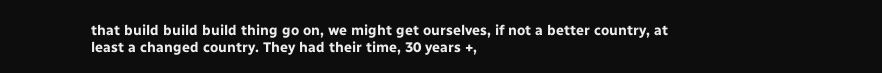that build build build thing go on, we might get ourselves, if not a better country, at least a changed country. They had their time, 30 years +,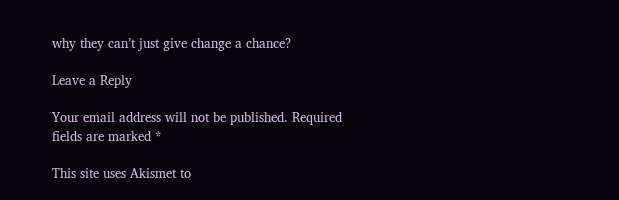why they can’t just give change a chance?

Leave a Reply

Your email address will not be published. Required fields are marked *

This site uses Akismet to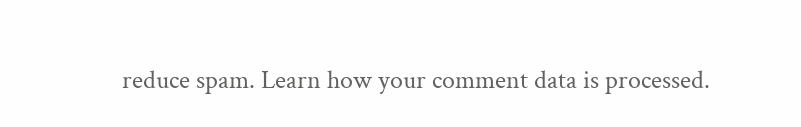reduce spam. Learn how your comment data is processed.